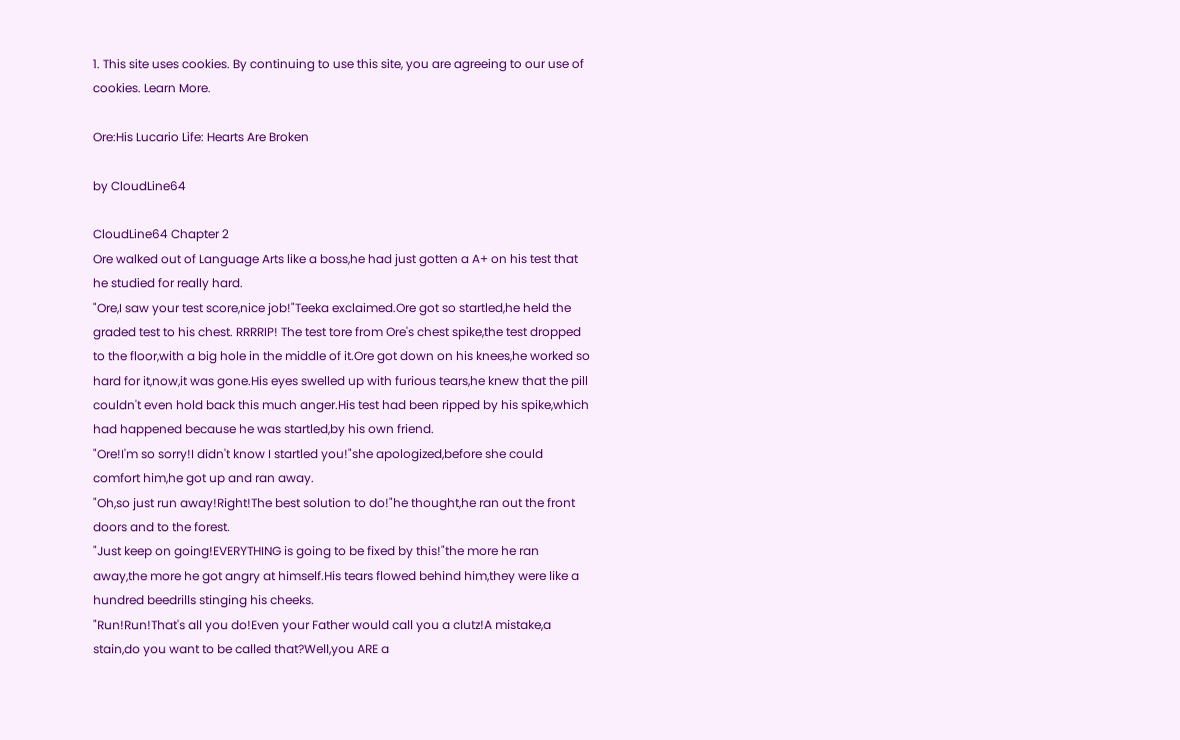1. This site uses cookies. By continuing to use this site, you are agreeing to our use of cookies. Learn More.

Ore:His Lucario Life: Hearts Are Broken

by CloudLine64

CloudLine64 Chapter 2
Ore walked out of Language Arts like a boss,he had just gotten a A+ on his test that he studied for really hard.
"Ore,I saw your test score,nice job!"Teeka exclaimed.Ore got so startled,he held the graded test to his chest. RRRRIP! The test tore from Ore's chest spike,the test dropped to the floor,with a big hole in the middle of it.Ore got down on his knees,he worked so hard for it,now,it was gone.His eyes swelled up with furious tears,he knew that the pill couldn't even hold back this much anger.His test had been ripped by his spike,which had happened because he was startled,by his own friend.
"Ore!I'm so sorry!I didn't know I startled you!"she apologized,before she could comfort him,he got up and ran away.
"Oh,so just run away!Right!The best solution to do!"he thought,he ran out the front doors and to the forest.
"Just keep on going!EVERYTHING is going to be fixed by this!"the more he ran away,the more he got angry at himself.His tears flowed behind him,they were like a hundred beedrills stinging his cheeks.
"Run!Run!That's all you do!Even your Father would call you a clutz!A mistake,a stain,do you want to be called that?Well,you ARE a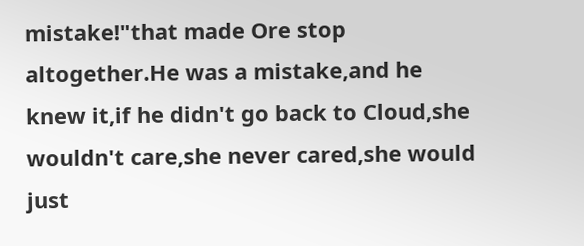mistake!"that made Ore stop altogether.He was a mistake,and he knew it,if he didn't go back to Cloud,she wouldn't care,she never cared,she would just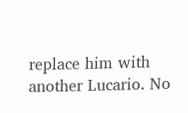replace him with another Lucario. No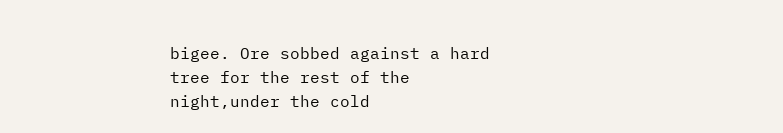bigee. Ore sobbed against a hard tree for the rest of the night,under the cold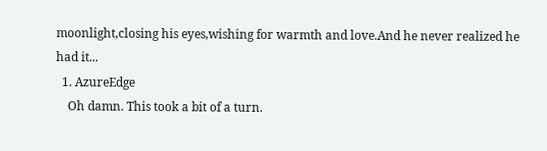moonlight,closing his eyes,wishing for warmth and love.And he never realized he had it...
  1. AzureEdge
    Oh damn. This took a bit of a turn.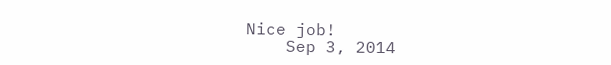Nice job!
    Sep 3, 2014